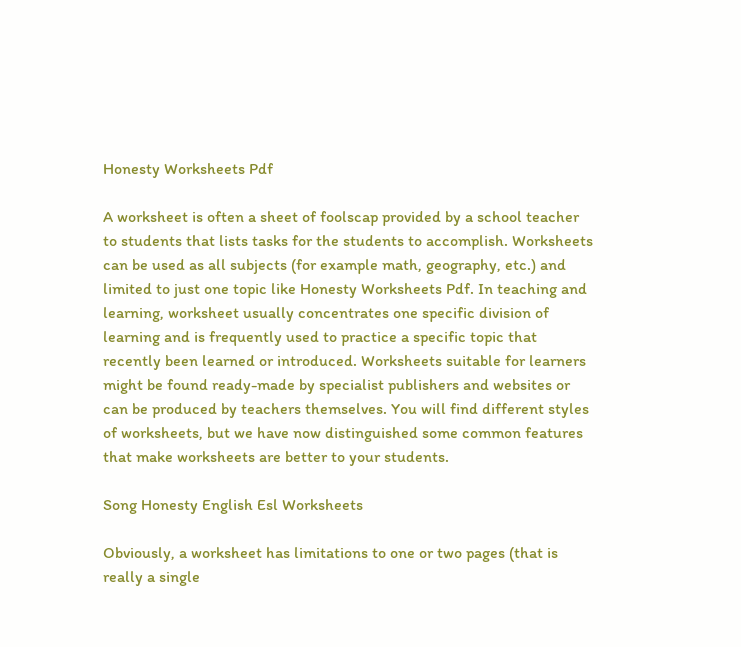Honesty Worksheets Pdf

A worksheet is often a sheet of foolscap provided by a school teacher to students that lists tasks for the students to accomplish. Worksheets can be used as all subjects (for example math, geography, etc.) and limited to just one topic like Honesty Worksheets Pdf. In teaching and learning, worksheet usually concentrates one specific division of learning and is frequently used to practice a specific topic that recently been learned or introduced. Worksheets suitable for learners might be found ready-made by specialist publishers and websites or can be produced by teachers themselves. You will find different styles of worksheets, but we have now distinguished some common features that make worksheets are better to your students.

Song Honesty English Esl Worksheets

Obviously, a worksheet has limitations to one or two pages (that is really a single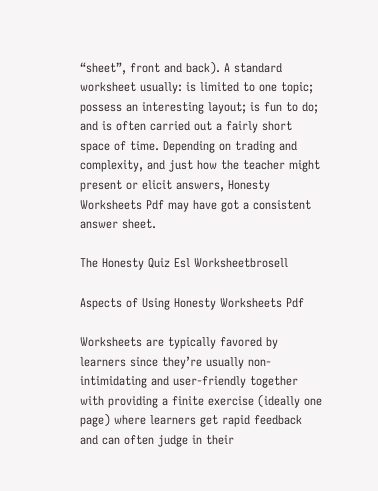“sheet”, front and back). A standard worksheet usually: is limited to one topic; possess an interesting layout; is fun to do; and is often carried out a fairly short space of time. Depending on trading and complexity, and just how the teacher might present or elicit answers, Honesty Worksheets Pdf may have got a consistent answer sheet.

The Honesty Quiz Esl Worksheetbrosell

Aspects of Using Honesty Worksheets Pdf

Worksheets are typically favored by learners since they’re usually non-intimidating and user-friendly together with providing a finite exercise (ideally one page) where learners get rapid feedback and can often judge in their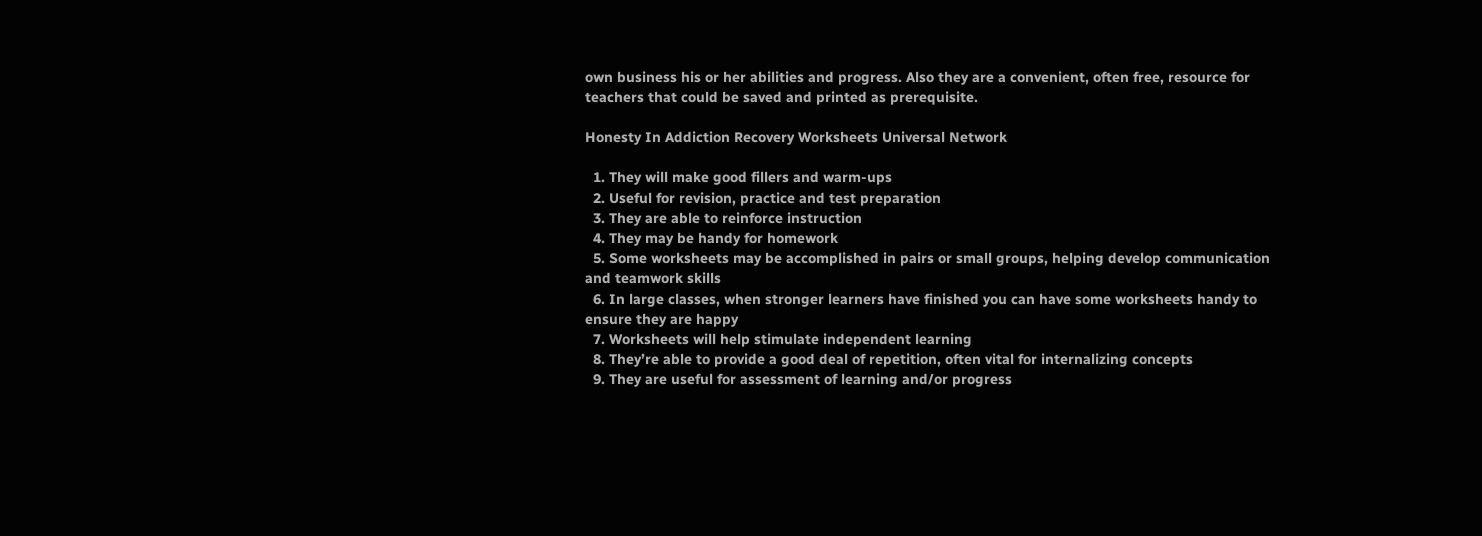own business his or her abilities and progress. Also they are a convenient, often free, resource for teachers that could be saved and printed as prerequisite.

Honesty In Addiction Recovery Worksheets Universal Network

  1. They will make good fillers and warm-ups
  2. Useful for revision, practice and test preparation
  3. They are able to reinforce instruction
  4. They may be handy for homework
  5. Some worksheets may be accomplished in pairs or small groups, helping develop communication and teamwork skills
  6. In large classes, when stronger learners have finished you can have some worksheets handy to ensure they are happy
  7. Worksheets will help stimulate independent learning
  8. They’re able to provide a good deal of repetition, often vital for internalizing concepts
  9. They are useful for assessment of learning and/or progress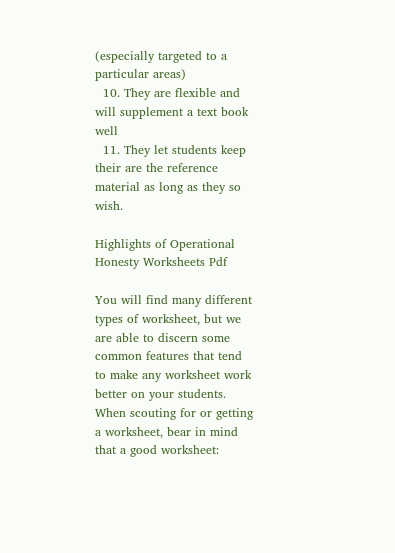(especially targeted to a particular areas)
  10. They are flexible and will supplement a text book well
  11. They let students keep their are the reference material as long as they so wish.

Highlights of Operational Honesty Worksheets Pdf

You will find many different types of worksheet, but we are able to discern some common features that tend to make any worksheet work better on your students. When scouting for or getting a worksheet, bear in mind that a good worksheet: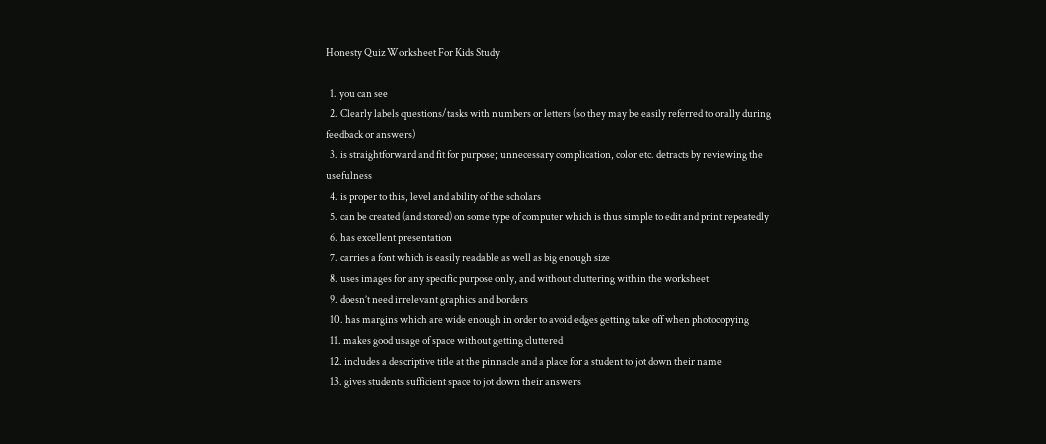Honesty Quiz Worksheet For Kids Study

  1. you can see
  2. Clearly labels questions/tasks with numbers or letters (so they may be easily referred to orally during feedback or answers)
  3. is straightforward and fit for purpose; unnecessary complication, color etc. detracts by reviewing the usefulness
  4. is proper to this, level and ability of the scholars
  5. can be created (and stored) on some type of computer which is thus simple to edit and print repeatedly
  6. has excellent presentation
  7. carries a font which is easily readable as well as big enough size
  8. uses images for any specific purpose only, and without cluttering within the worksheet
  9. doesn’t need irrelevant graphics and borders
  10. has margins which are wide enough in order to avoid edges getting take off when photocopying
  11. makes good usage of space without getting cluttered
  12. includes a descriptive title at the pinnacle and a place for a student to jot down their name
  13. gives students sufficient space to jot down their answers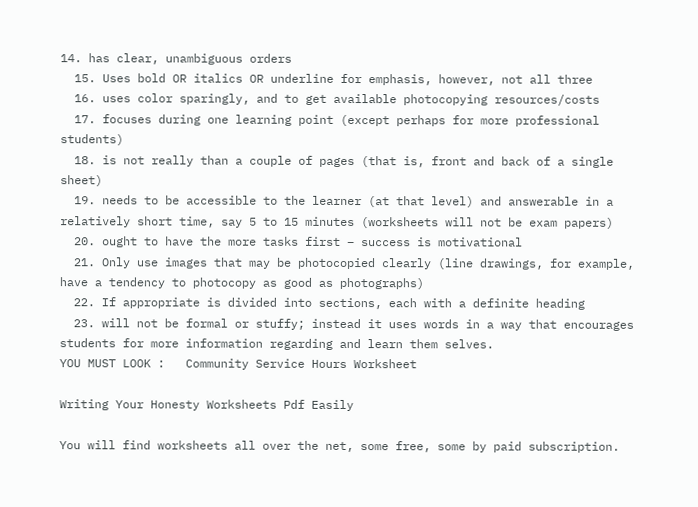14. has clear, unambiguous orders
  15. Uses bold OR italics OR underline for emphasis, however, not all three
  16. uses color sparingly, and to get available photocopying resources/costs
  17. focuses during one learning point (except perhaps for more professional students)
  18. is not really than a couple of pages (that is, front and back of a single sheet)
  19. needs to be accessible to the learner (at that level) and answerable in a relatively short time, say 5 to 15 minutes (worksheets will not be exam papers)
  20. ought to have the more tasks first – success is motivational
  21. Only use images that may be photocopied clearly (line drawings, for example, have a tendency to photocopy as good as photographs)
  22. If appropriate is divided into sections, each with a definite heading
  23. will not be formal or stuffy; instead it uses words in a way that encourages students for more information regarding and learn them selves.
YOU MUST LOOK :   Community Service Hours Worksheet

Writing Your Honesty Worksheets Pdf Easily

You will find worksheets all over the net, some free, some by paid subscription.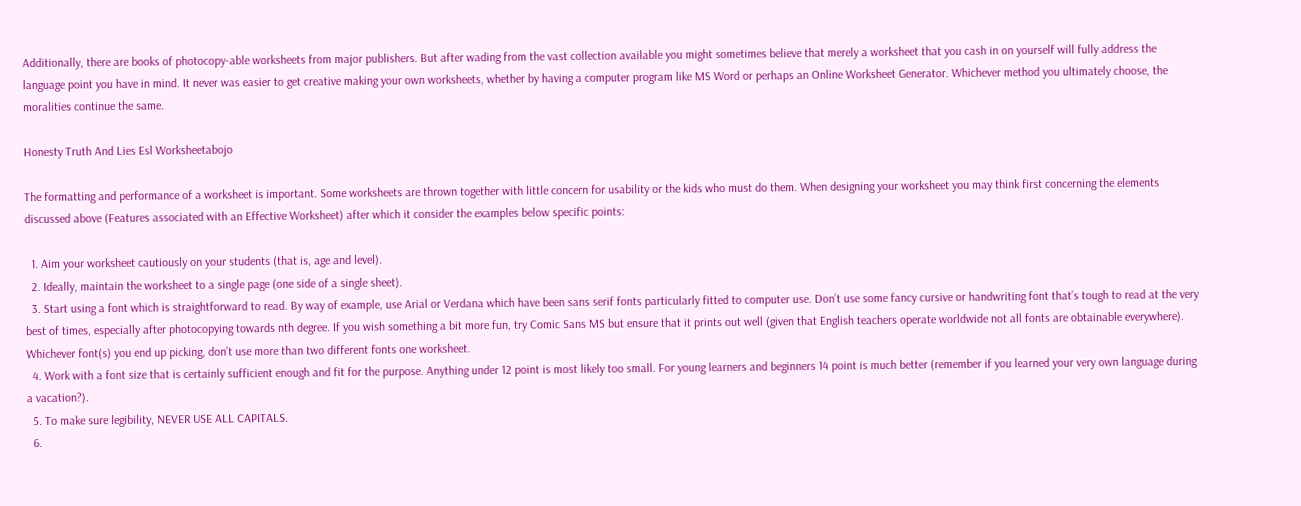Additionally, there are books of photocopy-able worksheets from major publishers. But after wading from the vast collection available you might sometimes believe that merely a worksheet that you cash in on yourself will fully address the language point you have in mind. It never was easier to get creative making your own worksheets, whether by having a computer program like MS Word or perhaps an Online Worksheet Generator. Whichever method you ultimately choose, the moralities continue the same.

Honesty Truth And Lies Esl Worksheetabojo

The formatting and performance of a worksheet is important. Some worksheets are thrown together with little concern for usability or the kids who must do them. When designing your worksheet you may think first concerning the elements discussed above (Features associated with an Effective Worksheet) after which it consider the examples below specific points:

  1. Aim your worksheet cautiously on your students (that is, age and level).
  2. Ideally, maintain the worksheet to a single page (one side of a single sheet).
  3. Start using a font which is straightforward to read. By way of example, use Arial or Verdana which have been sans serif fonts particularly fitted to computer use. Don’t use some fancy cursive or handwriting font that’s tough to read at the very best of times, especially after photocopying towards nth degree. If you wish something a bit more fun, try Comic Sans MS but ensure that it prints out well (given that English teachers operate worldwide not all fonts are obtainable everywhere). Whichever font(s) you end up picking, don’t use more than two different fonts one worksheet.
  4. Work with a font size that is certainly sufficient enough and fit for the purpose. Anything under 12 point is most likely too small. For young learners and beginners 14 point is much better (remember if you learned your very own language during a vacation?).
  5. To make sure legibility, NEVER USE ALL CAPITALS.
  6.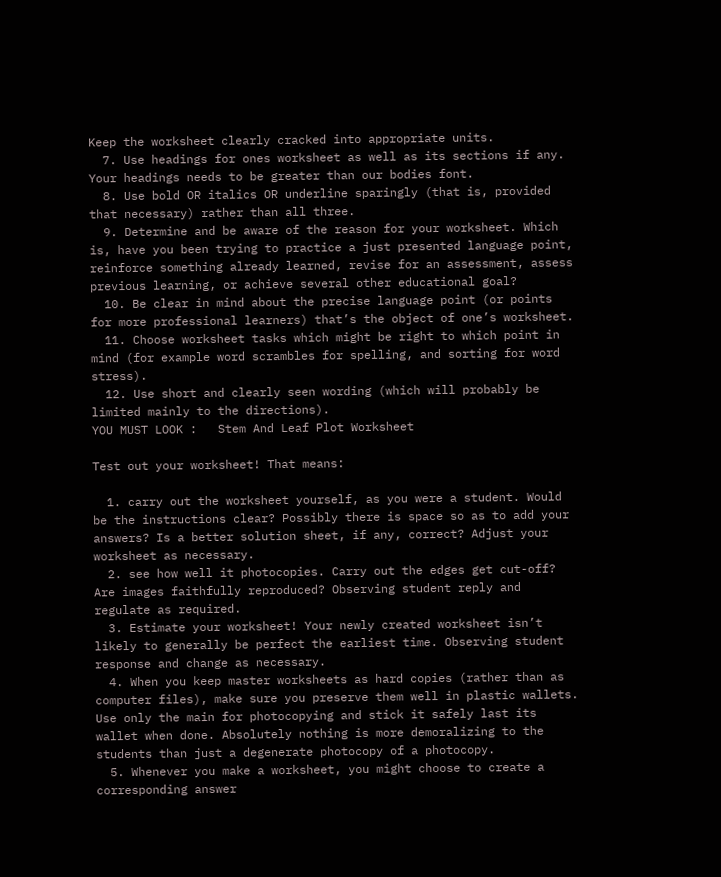Keep the worksheet clearly cracked into appropriate units.
  7. Use headings for ones worksheet as well as its sections if any. Your headings needs to be greater than our bodies font.
  8. Use bold OR italics OR underline sparingly (that is, provided that necessary) rather than all three.
  9. Determine and be aware of the reason for your worksheet. Which is, have you been trying to practice a just presented language point, reinforce something already learned, revise for an assessment, assess previous learning, or achieve several other educational goal?
  10. Be clear in mind about the precise language point (or points for more professional learners) that’s the object of one’s worksheet.
  11. Choose worksheet tasks which might be right to which point in mind (for example word scrambles for spelling, and sorting for word stress).
  12. Use short and clearly seen wording (which will probably be limited mainly to the directions).
YOU MUST LOOK :   Stem And Leaf Plot Worksheet

Test out your worksheet! That means:

  1. carry out the worksheet yourself, as you were a student. Would be the instructions clear? Possibly there is space so as to add your answers? Is a better solution sheet, if any, correct? Adjust your worksheet as necessary.
  2. see how well it photocopies. Carry out the edges get cut-off? Are images faithfully reproduced? Observing student reply and regulate as required.
  3. Estimate your worksheet! Your newly created worksheet isn’t likely to generally be perfect the earliest time. Observing student response and change as necessary.
  4. When you keep master worksheets as hard copies (rather than as computer files), make sure you preserve them well in plastic wallets. Use only the main for photocopying and stick it safely last its wallet when done. Absolutely nothing is more demoralizing to the students than just a degenerate photocopy of a photocopy.
  5. Whenever you make a worksheet, you might choose to create a corresponding answer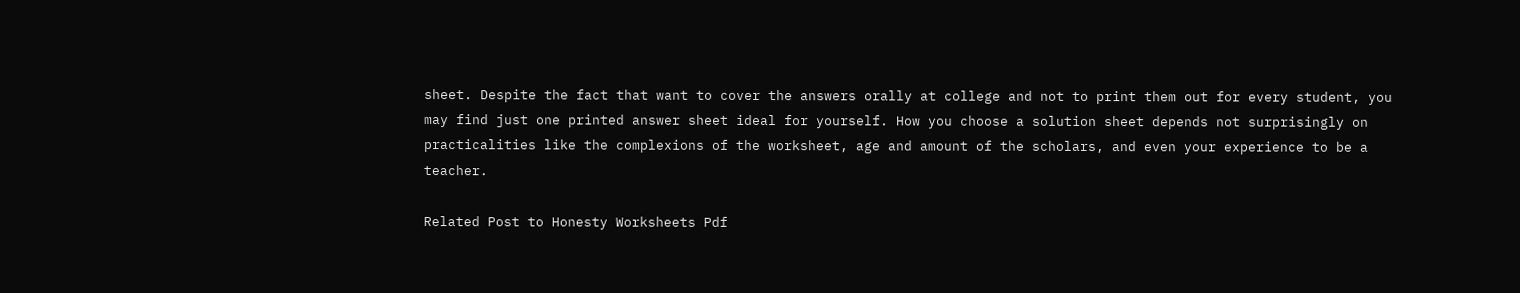sheet. Despite the fact that want to cover the answers orally at college and not to print them out for every student, you may find just one printed answer sheet ideal for yourself. How you choose a solution sheet depends not surprisingly on practicalities like the complexions of the worksheet, age and amount of the scholars, and even your experience to be a teacher.

Related Post to Honesty Worksheets Pdf